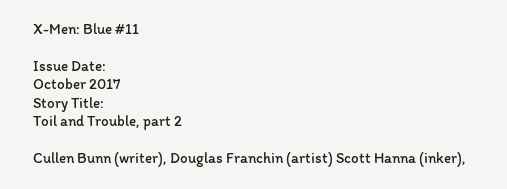X-Men: Blue #11

Issue Date:
October 2017
Story Title:
Toil and Trouble, part 2

Cullen Bunn (writer), Douglas Franchin (artist) Scott Hanna (inker),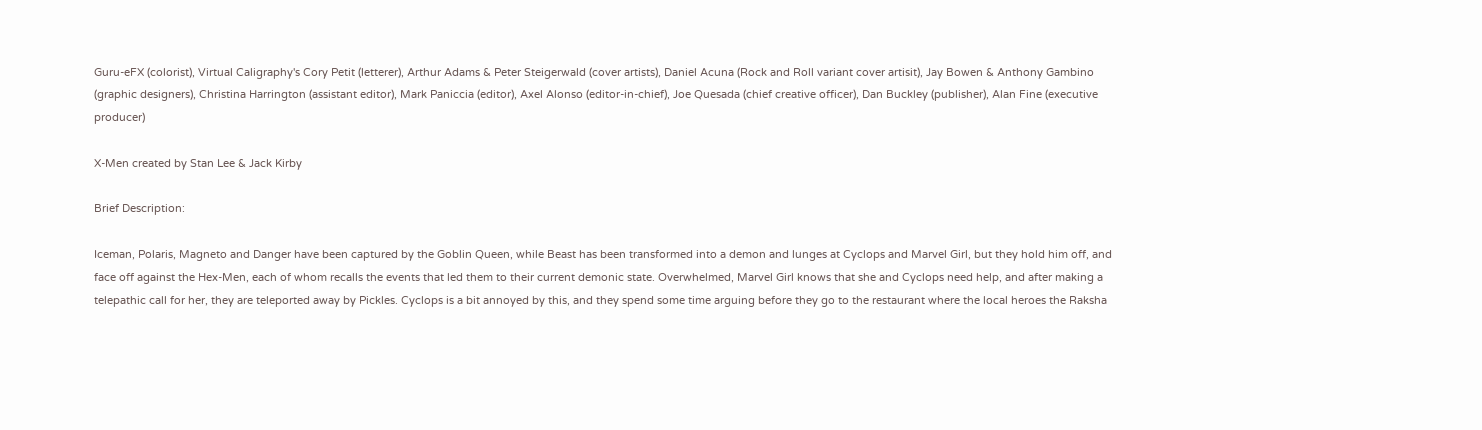Guru-eFX (colorist), Virtual Caligraphy's Cory Petit (letterer), Arthur Adams & Peter Steigerwald (cover artists), Daniel Acuna (Rock and Roll variant cover artisit), Jay Bowen & Anthony Gambino (graphic designers), Christina Harrington (assistant editor), Mark Paniccia (editor), Axel Alonso (editor-in-chief), Joe Quesada (chief creative officer), Dan Buckley (publisher), Alan Fine (executive producer)

X-Men created by Stan Lee & Jack Kirby

Brief Description:

Iceman, Polaris, Magneto and Danger have been captured by the Goblin Queen, while Beast has been transformed into a demon and lunges at Cyclops and Marvel Girl, but they hold him off, and face off against the Hex-Men, each of whom recalls the events that led them to their current demonic state. Overwhelmed, Marvel Girl knows that she and Cyclops need help, and after making a telepathic call for her, they are teleported away by Pickles. Cyclops is a bit annoyed by this, and they spend some time arguing before they go to the restaurant where the local heroes the Raksha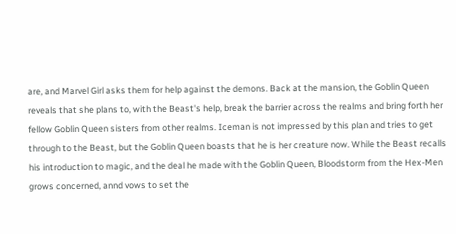are, and Marvel Girl asks them for help against the demons. Back at the mansion, the Goblin Queen reveals that she plans to, with the Beast's help, break the barrier across the realms and bring forth her fellow Goblin Queen sisters from other realms. Iceman is not impressed by this plan and tries to get through to the Beast, but the Goblin Queen boasts that he is her creature now. While the Beast recalls his introduction to magic, and the deal he made with the Goblin Queen, Bloodstorm from the Hex-Men grows concerned, annd vows to set the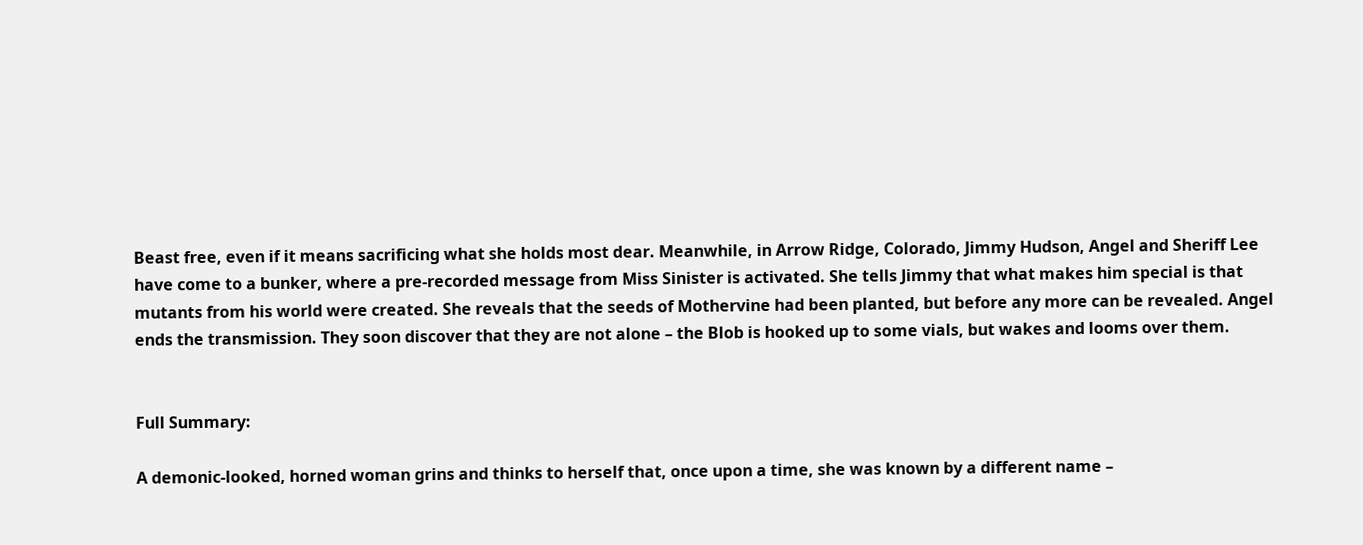Beast free, even if it means sacrificing what she holds most dear. Meanwhile, in Arrow Ridge, Colorado, Jimmy Hudson, Angel and Sheriff Lee have come to a bunker, where a pre-recorded message from Miss Sinister is activated. She tells Jimmy that what makes him special is that mutants from his world were created. She reveals that the seeds of Mothervine had been planted, but before any more can be revealed. Angel ends the transmission. They soon discover that they are not alone – the Blob is hooked up to some vials, but wakes and looms over them.


Full Summary:

A demonic-looked, horned woman grins and thinks to herself that, once upon a time, she was known by a different name –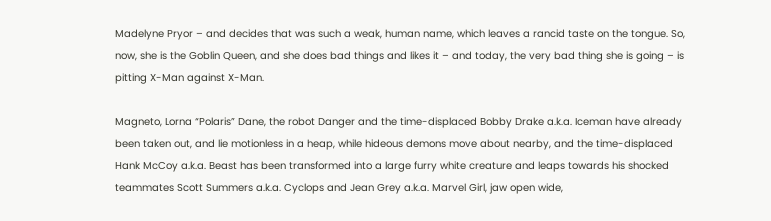Madelyne Pryor – and decides that was such a weak, human name, which leaves a rancid taste on the tongue. So, now, she is the Goblin Queen, and she does bad things and likes it – and today, the very bad thing she is going – is pitting X-Man against X-Man.

Magneto, Lorna “Polaris” Dane, the robot Danger and the time-displaced Bobby Drake a.k.a. Iceman have already been taken out, and lie motionless in a heap, while hideous demons move about nearby, and the time-displaced Hank McCoy a.k.a. Beast has been transformed into a large furry white creature and leaps towards his shocked teammates Scott Summers a.k.a. Cyclops and Jean Grey a.k.a. Marvel Girl, jaw open wide,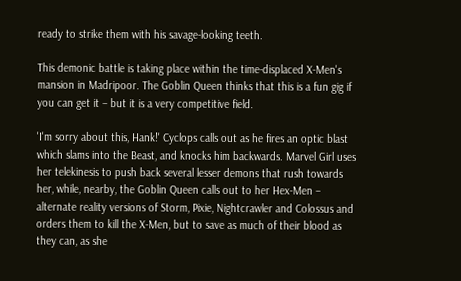ready to strike them with his savage-looking teeth.

This demonic battle is taking place within the time-displaced X-Men's mansion in Madripoor. The Goblin Queen thinks that this is a fun gig if you can get it – but it is a very competitive field.

'I'm sorry about this, Hank!' Cyclops calls out as he fires an optic blast which slams into the Beast, and knocks him backwards. Marvel Girl uses her telekinesis to push back several lesser demons that rush towards her, while, nearby, the Goblin Queen calls out to her Hex-Men – alternate reality versions of Storm, Pixie, Nightcrawler and Colossus and orders them to kill the X-Men, but to save as much of their blood as they can, as she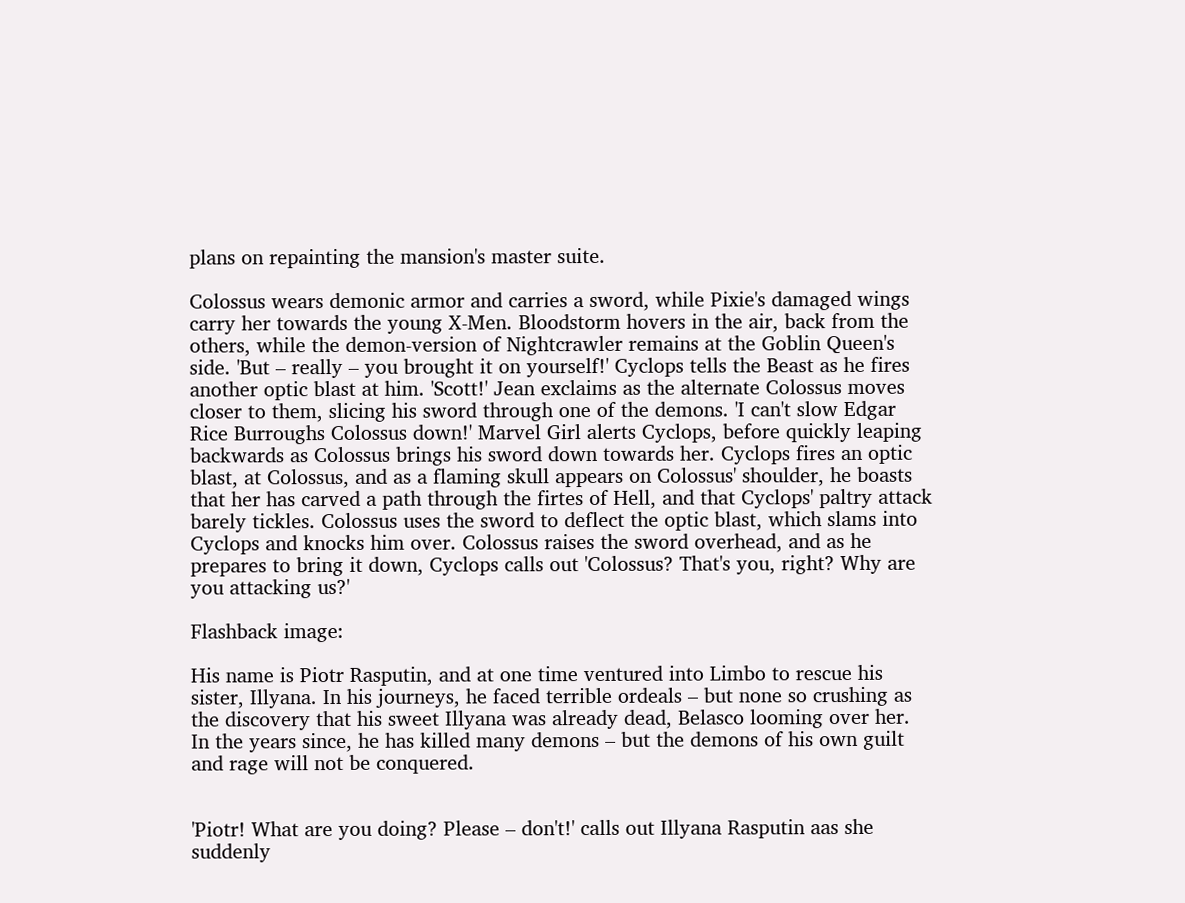plans on repainting the mansion's master suite.

Colossus wears demonic armor and carries a sword, while Pixie's damaged wings carry her towards the young X-Men. Bloodstorm hovers in the air, back from the others, while the demon-version of Nightcrawler remains at the Goblin Queen's side. 'But – really – you brought it on yourself!' Cyclops tells the Beast as he fires another optic blast at him. 'Scott!' Jean exclaims as the alternate Colossus moves closer to them, slicing his sword through one of the demons. 'I can't slow Edgar Rice Burroughs Colossus down!' Marvel Girl alerts Cyclops, before quickly leaping backwards as Colossus brings his sword down towards her. Cyclops fires an optic blast, at Colossus, and as a flaming skull appears on Colossus' shoulder, he boasts that her has carved a path through the firtes of Hell, and that Cyclops' paltry attack barely tickles. Colossus uses the sword to deflect the optic blast, which slams into Cyclops and knocks him over. Colossus raises the sword overhead, and as he prepares to bring it down, Cyclops calls out 'Colossus? That's you, right? Why are you attacking us?'

Flashback image:

His name is Piotr Rasputin, and at one time ventured into Limbo to rescue his sister, Illyana. In his journeys, he faced terrible ordeals – but none so crushing as the discovery that his sweet Illyana was already dead, Belasco looming over her. In the years since, he has killed many demons – but the demons of his own guilt and rage will not be conquered.


'Piotr! What are you doing? Please – don't!' calls out Illyana Rasputin aas she suddenly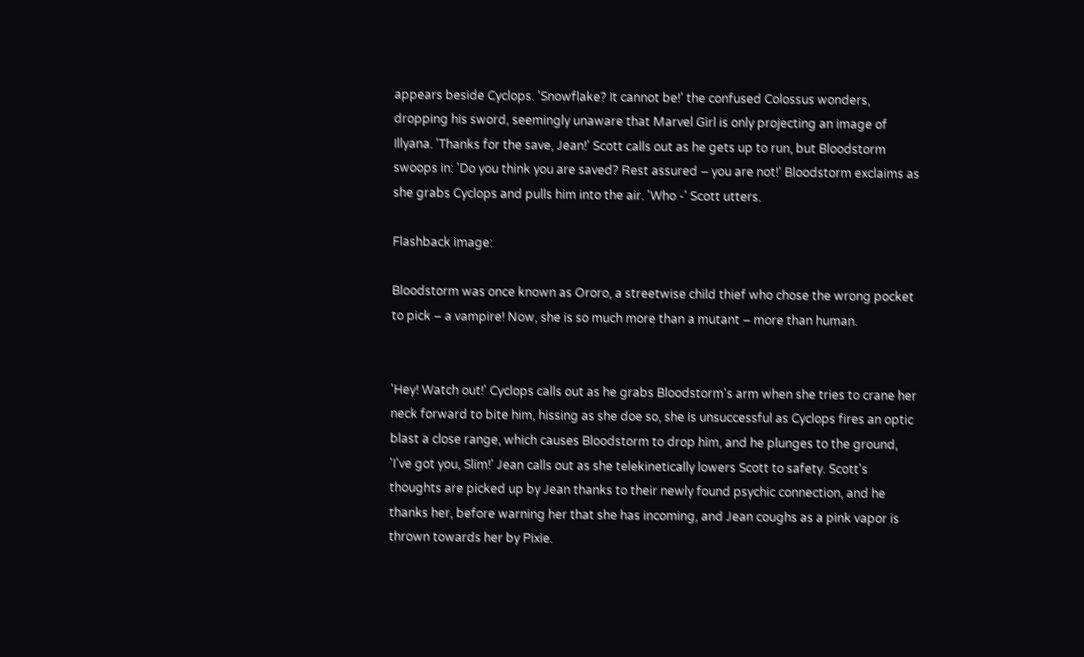appears beside Cyclops. 'Snowflake? It cannot be!' the confused Colossus wonders, dropping his sword, seemingly unaware that Marvel Girl is only projecting an image of Illyana. 'Thanks for the save, Jean!' Scott calls out as he gets up to run, but Bloodstorm swoops in: 'Do you think you are saved? Rest assured – you are not!' Bloodstorm exclaims as she grabs Cyclops and pulls him into the air. 'Who -' Scott utters.

Flashback image:

Bloodstorm was once known as Ororo, a streetwise child thief who chose the wrong pocket to pick – a vampire! Now, she is so much more than a mutant – more than human.


'Hey! Watch out!' Cyclops calls out as he grabs Bloodstorm's arm when she tries to crane her neck forward to bite him, hissing as she doe so, she is unsuccessful as Cyclops fires an optic blast a close range, which causes Bloodstorm to drop him, and he plunges to the ground, 'I've got you, Slim!' Jean calls out as she telekinetically lowers Scott to safety. Scott's thoughts are picked up by Jean thanks to their newly found psychic connection, and he thanks her, before warning her that she has incoming, and Jean coughs as a pink vapor is thrown towards her by Pixie.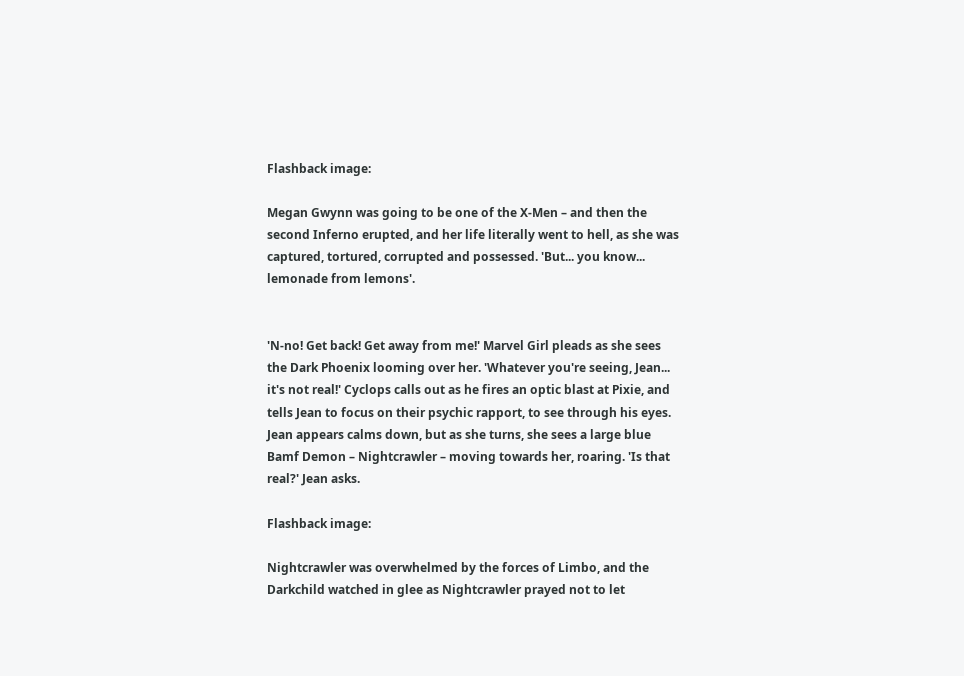Flashback image:

Megan Gwynn was going to be one of the X-Men – and then the second Inferno erupted, and her life literally went to hell, as she was captured, tortured, corrupted and possessed. 'But... you know... lemonade from lemons'.


'N-no! Get back! Get away from me!' Marvel Girl pleads as she sees the Dark Phoenix looming over her. 'Whatever you're seeing, Jean... it's not real!' Cyclops calls out as he fires an optic blast at Pixie, and tells Jean to focus on their psychic rapport, to see through his eyes. Jean appears calms down, but as she turns, she sees a large blue Bamf Demon – Nightcrawler – moving towards her, roaring. 'Is that real?' Jean asks.

Flashback image:

Nightcrawler was overwhelmed by the forces of Limbo, and the Darkchild watched in glee as Nightcrawler prayed not to let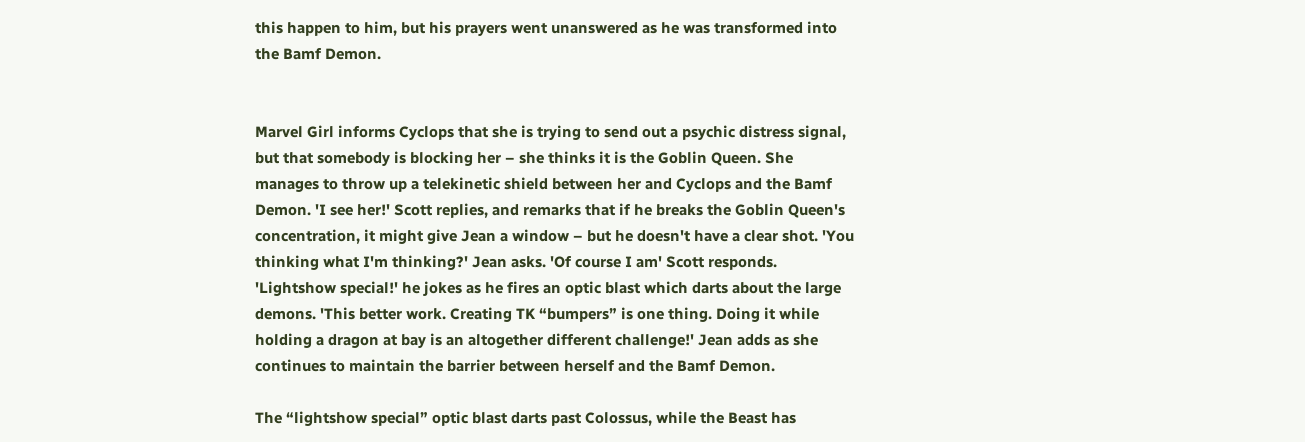this happen to him, but his prayers went unanswered as he was transformed into the Bamf Demon.


Marvel Girl informs Cyclops that she is trying to send out a psychic distress signal, but that somebody is blocking her – she thinks it is the Goblin Queen. She manages to throw up a telekinetic shield between her and Cyclops and the Bamf Demon. 'I see her!' Scott replies, and remarks that if he breaks the Goblin Queen's concentration, it might give Jean a window – but he doesn't have a clear shot. 'You thinking what I'm thinking?' Jean asks. 'Of course I am' Scott responds. 'Lightshow special!' he jokes as he fires an optic blast which darts about the large demons. 'This better work. Creating TK “bumpers” is one thing. Doing it while holding a dragon at bay is an altogether different challenge!' Jean adds as she continues to maintain the barrier between herself and the Bamf Demon.

The “lightshow special” optic blast darts past Colossus, while the Beast has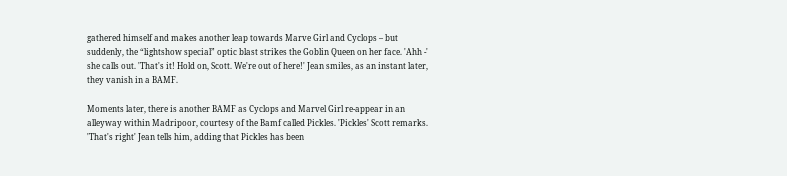gathered himself and makes another leap towards Marve Girl and Cyclops – but suddenly, the “lightshow special” optic blast strikes the Goblin Queen on her face. 'Ahh -' she calls out. 'That's it! Hold on, Scott. We're out of here!' Jean smiles, as an instant later, they vanish in a BAMF.

Moments later, there is another BAMF as Cyclops and Marvel Girl re-appear in an alleyway within Madripoor, courtesy of the Bamf called Pickles. 'Pickles' Scott remarks. 'That's right' Jean tells him, adding that Pickles has been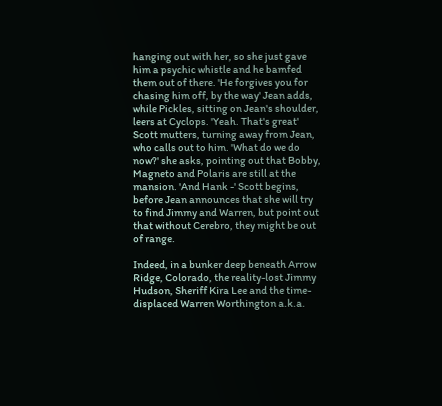hanging out with her, so she just gave him a psychic whistle and he bamfed them out of there. 'He forgives you for chasing him off, by the way' Jean adds, while Pickles, sitting on Jean's shoulder, leers at Cyclops. 'Yeah. That's great' Scott mutters, turning away from Jean, who calls out to him. 'What do we do now?' she asks, pointing out that Bobby, Magneto and Polaris are still at the mansion. 'And Hank -' Scott begins, before Jean announces that she will try to find Jimmy and Warren, but point out that without Cerebro, they might be out of range.

Indeed, in a bunker deep beneath Arrow Ridge, Colorado, the reality-lost Jimmy Hudson, Sheriff Kira Lee and the time-displaced Warren Worthington a.k.a.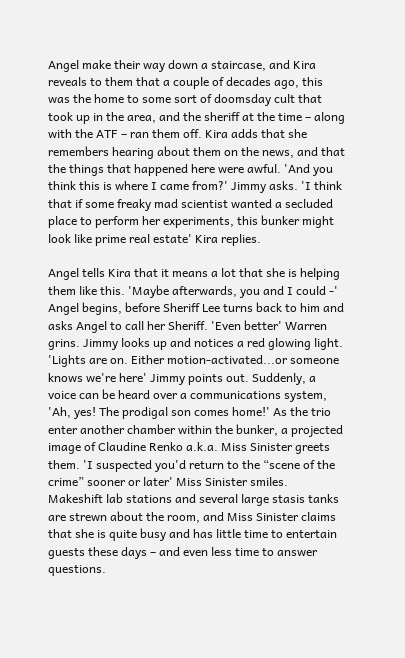Angel make their way down a staircase, and Kira reveals to them that a couple of decades ago, this was the home to some sort of doomsday cult that took up in the area, and the sheriff at the time – along with the ATF – ran them off. Kira adds that she remembers hearing about them on the news, and that the things that happened here were awful. 'And you think this is where I came from?' Jimmy asks. 'I think that if some freaky mad scientist wanted a secluded place to perform her experiments, this bunker might look like prime real estate' Kira replies.

Angel tells Kira that it means a lot that she is helping them like this. 'Maybe afterwards, you and I could -' Angel begins, before Sheriff Lee turns back to him and asks Angel to call her Sheriff. 'Even better' Warren grins. Jimmy looks up and notices a red glowing light. 'Lights are on. Either motion-activated...or someone knows we're here' Jimmy points out. Suddenly, a voice can be heard over a communications system, 'Ah, yes! The prodigal son comes home!' As the trio enter another chamber within the bunker, a projected image of Claudine Renko a.k.a. Miss Sinister greets them. 'I suspected you'd return to the “scene of the crime” sooner or later' Miss Sinister smiles. Makeshift lab stations and several large stasis tanks are strewn about the room, and Miss Sinister claims that she is quite busy and has little time to entertain guests these days – and even less time to answer questions.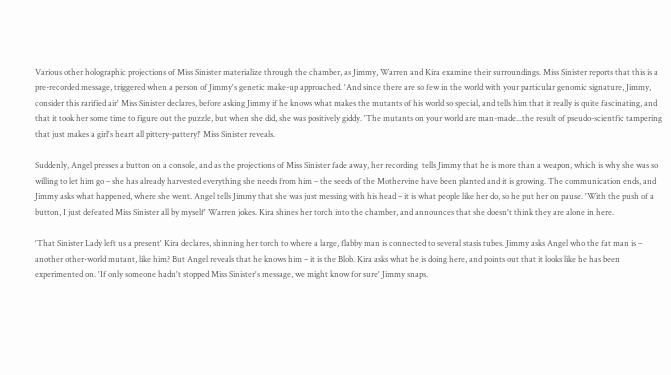Various other holographic projections of Miss Sinister materialize through the chamber, as Jimmy, Warren and Kira examine their surroundings. Miss Sinister reports that this is a pre-recorded message, triggered when a person of Jimmy's genetic make-up approached. 'And since there are so few in the world with your particular genomic signature, Jimmy, consider this rarified air' Miss Sinister declares, before asking Jimmy if he knows what makes the mutants of his world so special, and tells him that it really is quite fascinating, and that it took her some time to figure out the puzzle, but when she did, she was positively giddy. 'The mutants on your world are man-made...the result of pseudo-scientfic tampering that just makes a girl's heart all pittery-pattery!' Miss Sinister reveals.

Suddenly, Angel presses a button on a console, and as the projections of Miss Sinister fade away, her recording  tells Jimmy that he is more than a weapon, which is why she was so willing to let him go – she has already harvested everything she needs from him – the seeds of the Mothervine have been planted and it is growing. The communication ends, and Jimmy asks what happened, where she went. Angel tells Jimmy that she was just messing with his head – it is what people like her do, so he put her on pause. 'With the push of a button, I just defeated Miss Sinister all by myself' Warren jokes. Kira shines her torch into the chamber, and announces that she doesn't think they are alone in here.

'That Sinister Lady left us a present' Kira declares, shinning her torch to where a large, flabby man is connected to several stasis tubes. Jimmy asks Angel who the fat man is – another other-world mutant, like him? But Angel reveals that he knows him – it is the Blob. Kira asks what he is doing here, and points out that it looks like he has been experimented on. 'If only someone hadn't stopped Miss Sinister's message, we might know for sure' Jimmy snaps.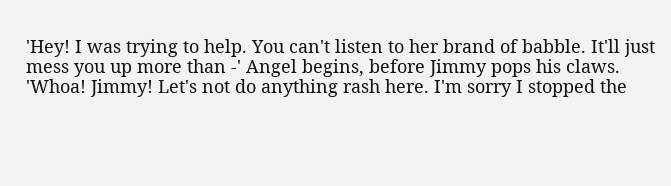'Hey! I was trying to help. You can't listen to her brand of babble. It'll just mess you up more than -' Angel begins, before Jimmy pops his claws. 'Whoa! Jimmy! Let's not do anything rash here. I'm sorry I stopped the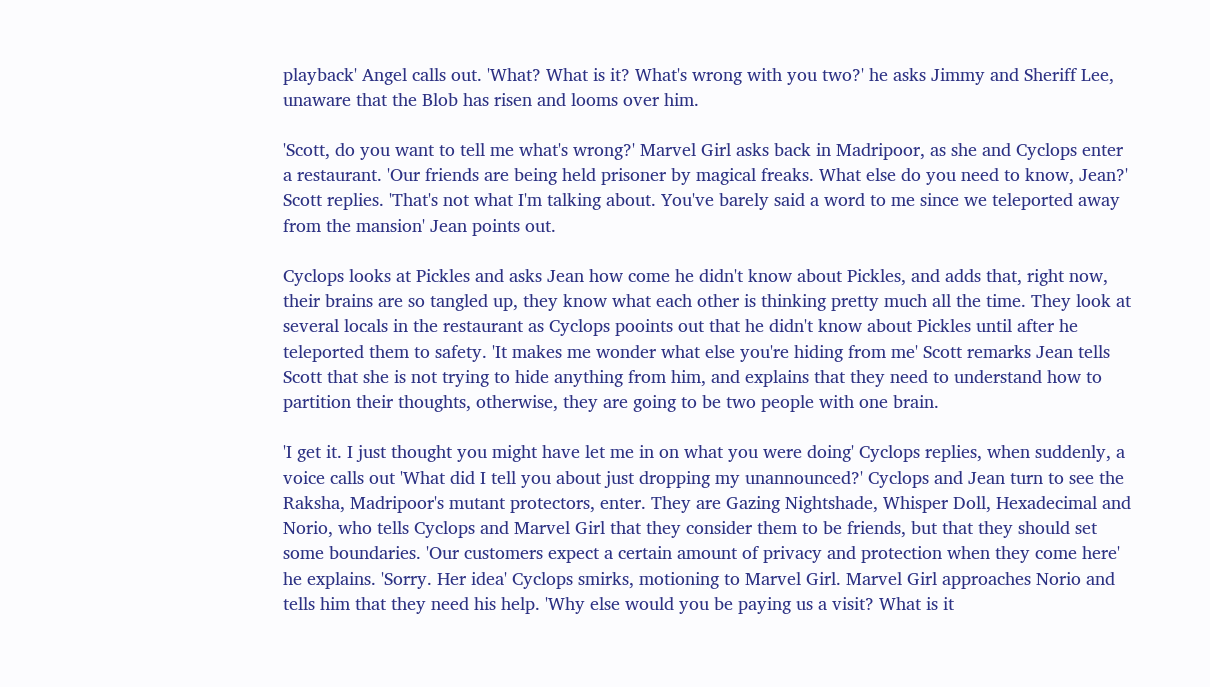playback' Angel calls out. 'What? What is it? What's wrong with you two?' he asks Jimmy and Sheriff Lee, unaware that the Blob has risen and looms over him.

'Scott, do you want to tell me what's wrong?' Marvel Girl asks back in Madripoor, as she and Cyclops enter a restaurant. 'Our friends are being held prisoner by magical freaks. What else do you need to know, Jean?' Scott replies. 'That's not what I'm talking about. You've barely said a word to me since we teleported away from the mansion' Jean points out.

Cyclops looks at Pickles and asks Jean how come he didn't know about Pickles, and adds that, right now, their brains are so tangled up, they know what each other is thinking pretty much all the time. They look at several locals in the restaurant as Cyclops pooints out that he didn't know about Pickles until after he teleported them to safety. 'It makes me wonder what else you're hiding from me' Scott remarks Jean tells Scott that she is not trying to hide anything from him, and explains that they need to understand how to partition their thoughts, otherwise, they are going to be two people with one brain.

'I get it. I just thought you might have let me in on what you were doing' Cyclops replies, when suddenly, a voice calls out 'What did I tell you about just dropping my unannounced?' Cyclops and Jean turn to see the Raksha, Madripoor's mutant protectors, enter. They are Gazing Nightshade, Whisper Doll, Hexadecimal and Norio, who tells Cyclops and Marvel Girl that they consider them to be friends, but that they should set some boundaries. 'Our customers expect a certain amount of privacy and protection when they come here' he explains. 'Sorry. Her idea' Cyclops smirks, motioning to Marvel Girl. Marvel Girl approaches Norio and tells him that they need his help. 'Why else would you be paying us a visit? What is it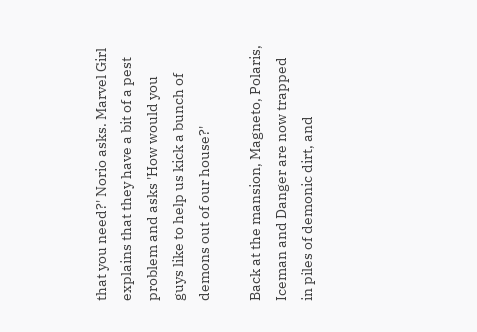that you need?' Norio asks. Marvel Girl explains that they have a bit of a pest problem and asks 'How would you guys like to help us kick a bunch of demons out of our house?'

Back at the mansion, Magneto, Polaris, Iceman and Danger are now trapped in piles of demonic dirt, and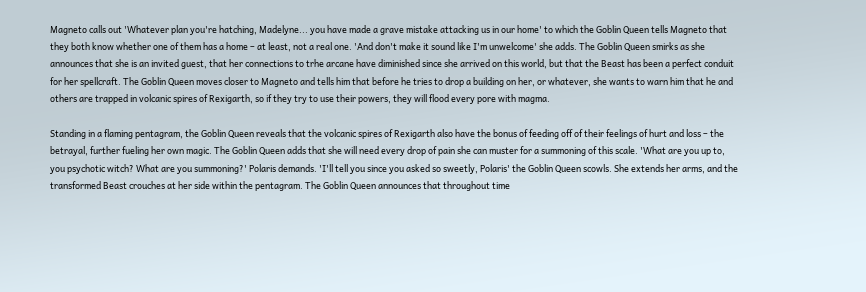Magneto calls out 'Whatever plan you're hatching, Madelyne... you have made a grave mistake attacking us in our home' to which the Goblin Queen tells Magneto that they both know whether one of them has a home – at least, not a real one. 'And don't make it sound like I'm unwelcome' she adds. The Goblin Queen smirks as she announces that she is an invited guest, that her connections to trhe arcane have diminished since she arrived on this world, but that the Beast has been a perfect conduit for her spellcraft. The Goblin Queen moves closer to Magneto and tells him that before he tries to drop a building on her, or whatever, she wants to warn him that he and others are trapped in volcanic spires of Rexigarth, so if they try to use their powers, they will flood every pore with magma.

Standing in a flaming pentagram, the Goblin Queen reveals that the volcanic spires of Rexigarth also have the bonus of feeding off of their feelings of hurt and loss – the betrayal, further fueling her own magic. The Goblin Queen adds that she will need every drop of pain she can muster for a summoning of this scale. 'What are you up to, you psychotic witch? What are you summoning?' Polaris demands. 'I'll tell you since you asked so sweetly, Polaris' the Goblin Queen scowls. She extends her arms, and the transformed Beast crouches at her side within the pentagram. The Goblin Queen announces that throughout time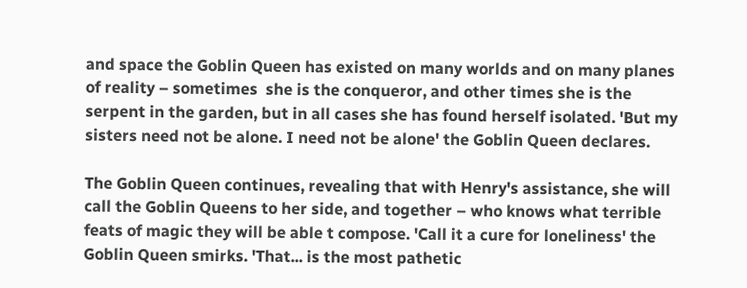and space the Goblin Queen has existed on many worlds and on many planes of reality – sometimes  she is the conqueror, and other times she is the serpent in the garden, but in all cases she has found herself isolated. 'But my sisters need not be alone. I need not be alone' the Goblin Queen declares.

The Goblin Queen continues, revealing that with Henry's assistance, she will call the Goblin Queens to her side, and together – who knows what terrible feats of magic they will be able t compose. 'Call it a cure for loneliness' the Goblin Queen smirks. 'That... is the most pathetic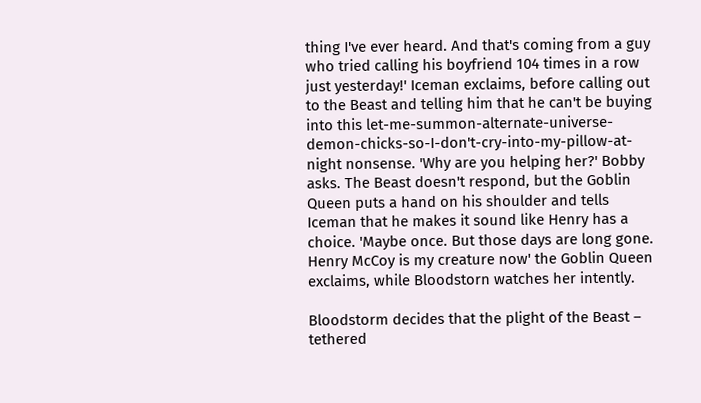thing I've ever heard. And that's coming from a guy who tried calling his boyfriend 104 times in a row just yesterday!' Iceman exclaims, before calling out to the Beast and telling him that he can't be buying into this let-me-summon-alternate-universe-demon-chicks-so-I-don't-cry-into-my-pillow-at-night nonsense. 'Why are you helping her?' Bobby asks. The Beast doesn't respond, but the Goblin Queen puts a hand on his shoulder and tells Iceman that he makes it sound like Henry has a choice. 'Maybe once. But those days are long gone. Henry McCoy is my creature now' the Goblin Queen exclaims, while Bloodstorn watches her intently.

Bloodstorm decides that the plight of the Beast – tethered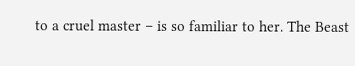to a cruel master – is so familiar to her. The Beast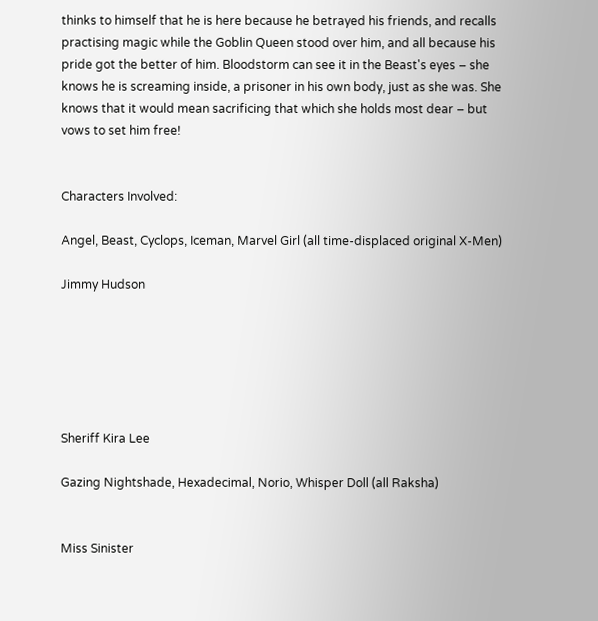thinks to himself that he is here because he betrayed his friends, and recalls practising magic while the Goblin Queen stood over him, and all because his pride got the better of him. Bloodstorm can see it in the Beast's eyes – she knows he is screaming inside, a prisoner in his own body, just as she was. She knows that it would mean sacrificing that which she holds most dear – but vows to set him free!


Characters Involved:

Angel, Beast, Cyclops, Iceman, Marvel Girl (all time-displaced original X-Men)

Jimmy Hudson






Sheriff Kira Lee

Gazing Nightshade, Hexadecimal, Norio, Whisper Doll (all Raksha)


Miss Sinister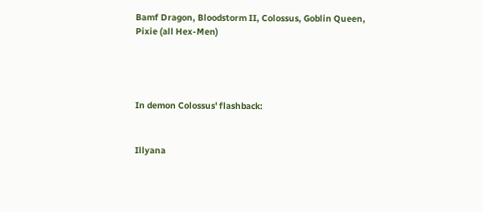Bamf Dragon, Bloodstorm II, Colossus, Goblin Queen, Pixie (all Hex-Men)




In demon Colossus' flashback:


Illyana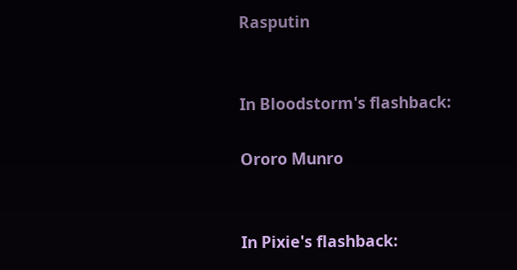Rasputin


In Bloodstorm's flashback:

Ororo Munro


In Pixie's flashback: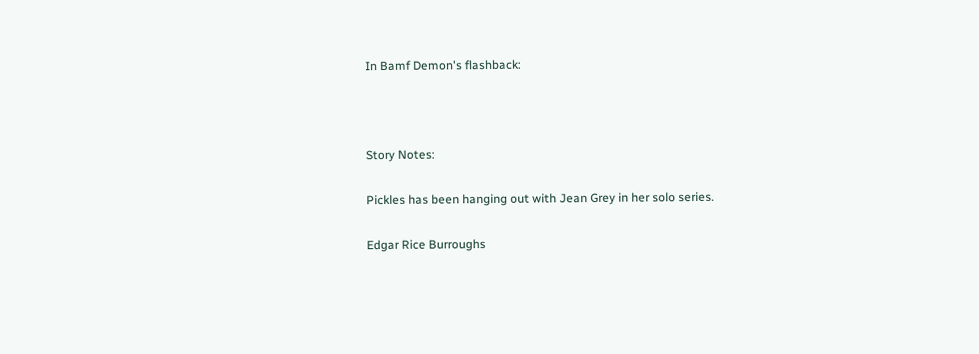In Bamf Demon's flashback:



Story Notes:

Pickles has been hanging out with Jean Grey in her solo series.

Edgar Rice Burroughs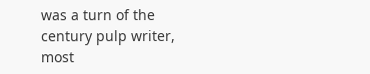was a turn of the century pulp writer, most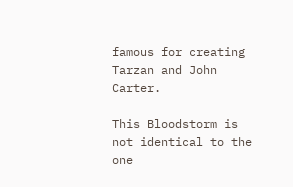famous for creating Tarzan and John Carter.

This Bloodstorm is not identical to the one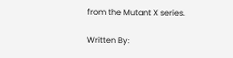from the Mutant X series.

Written By: